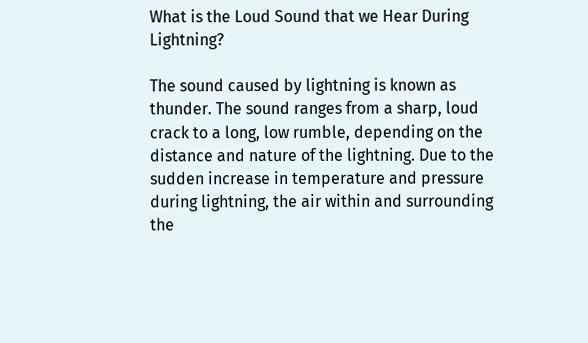What is the Loud Sound that we Hear During Lightning?

The sound caused by lightning is known as thunder. The sound ranges from a sharp, loud crack to a long, low rumble, depending on the distance and nature of the lightning. Due to the sudden increase in temperature and pressure during lightning, the air within and surrounding the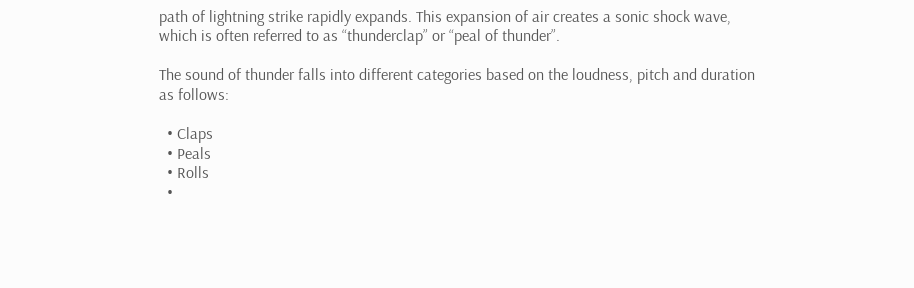path of lightning strike rapidly expands. This expansion of air creates a sonic shock wave, which is often referred to as “thunderclap” or “peal of thunder”.

The sound of thunder falls into different categories based on the loudness, pitch and duration as follows:

  • Claps
  • Peals
  • Rolls
  •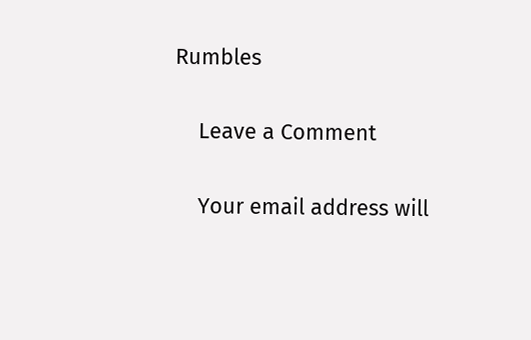Rumbles

    Leave a Comment

    Your email address will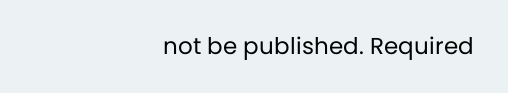not be published. Required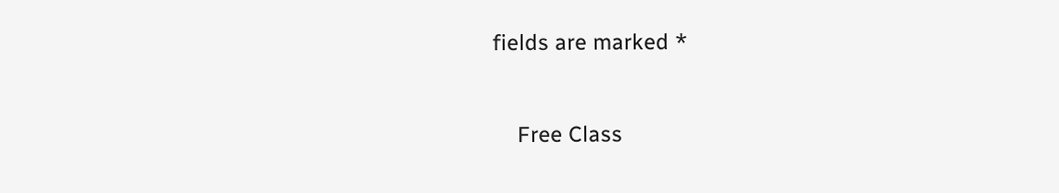fields are marked *


    Free Class